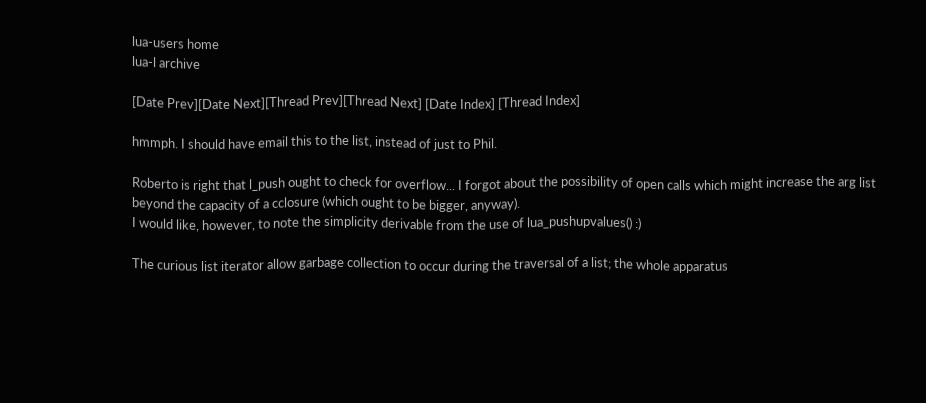lua-users home
lua-l archive

[Date Prev][Date Next][Thread Prev][Thread Next] [Date Index] [Thread Index]

hmmph. I should have email this to the list, instead of just to Phil.

Roberto is right that l_push ought to check for overflow... I forgot about the possibility of open calls which might increase the arg list beyond the capacity of a cclosure (which ought to be bigger, anyway).
I would like, however, to note the simplicity derivable from the use of lua_pushupvalues() :)

The curious list iterator allow garbage collection to occur during the traversal of a list; the whole apparatus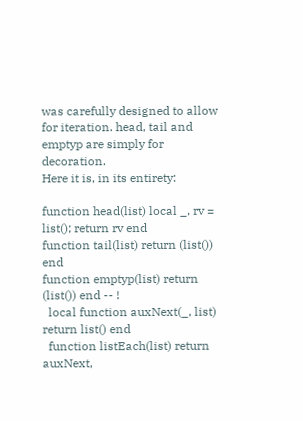was carefully designed to allow for iteration. head, tail and emptyp are simply for decoration.
Here it is, in its entirety:

function head(list) local _, rv = list(); return rv end
function tail(list) return (list()) end
function emptyp(list) return (list()) end -- !
  local function auxNext(_, list) return list() end
  function listEach(list) return auxNext,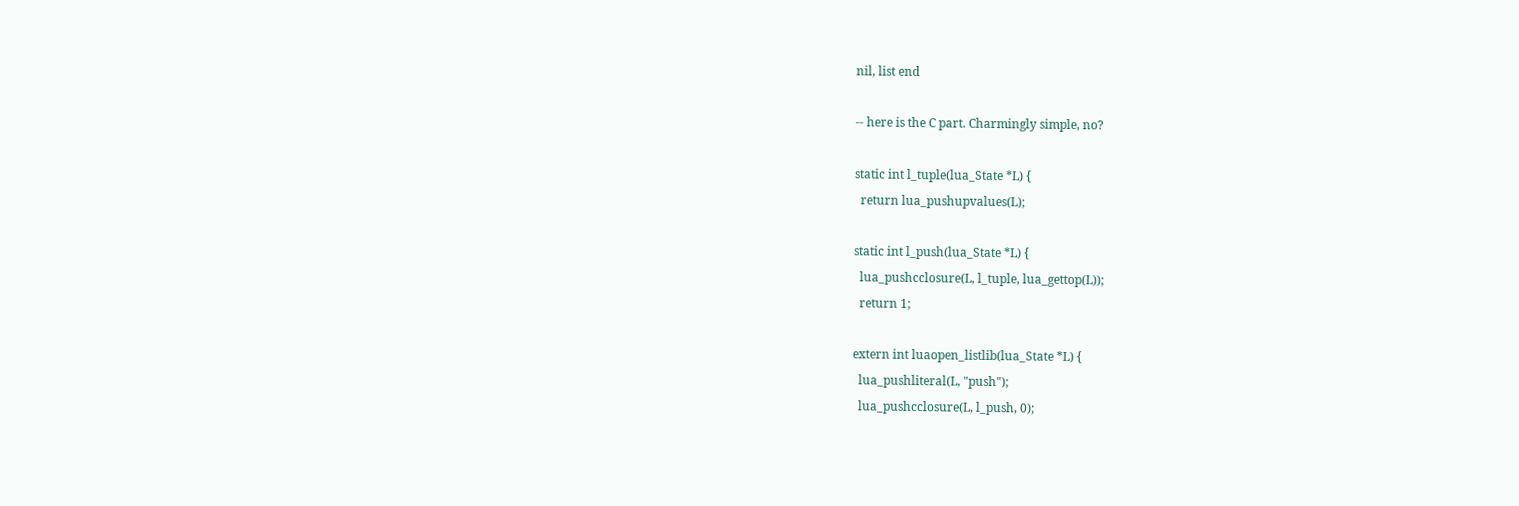nil, list end

-- here is the C part. Charmingly simple, no?

static int l_tuple(lua_State *L) {
  return lua_pushupvalues(L);

static int l_push(lua_State *L) {
  lua_pushcclosure(L, l_tuple, lua_gettop(L));
  return 1;

extern int luaopen_listlib(lua_State *L) {
  lua_pushliteral(L, "push");
  lua_pushcclosure(L, l_push, 0);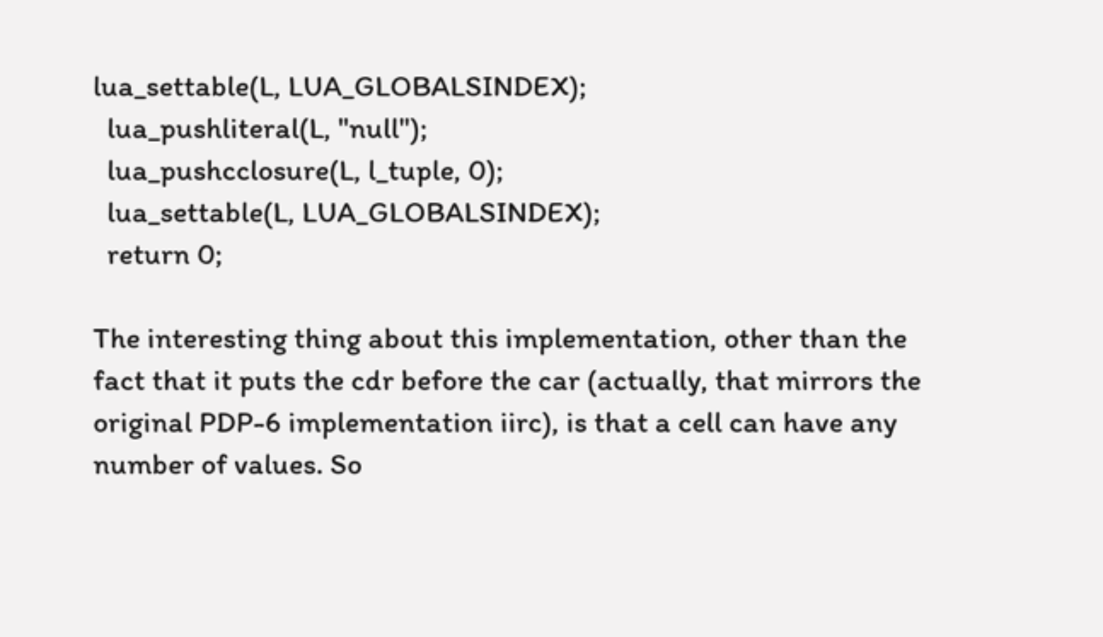lua_settable(L, LUA_GLOBALSINDEX);
  lua_pushliteral(L, "null");
  lua_pushcclosure(L, l_tuple, 0);
  lua_settable(L, LUA_GLOBALSINDEX);
  return 0;

The interesting thing about this implementation, other than the fact that it puts the cdr before the car (actually, that mirrors the original PDP-6 implementation iirc), is that a cell can have any number of values. So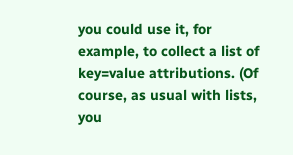you could use it, for example, to collect a list of key=value attributions. (Of course, as usual with lists, you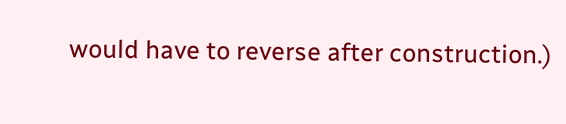would have to reverse after construction.)